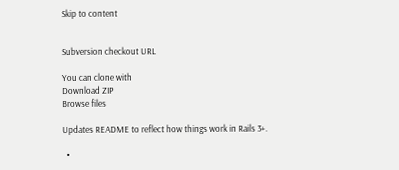Skip to content


Subversion checkout URL

You can clone with
Download ZIP
Browse files

Updates README to reflect how things work in Rails 3+.

  •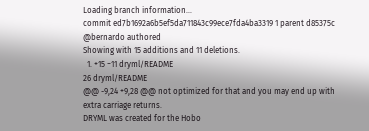Loading branch information...
commit ed7b1692a6b5ef5da711843c99ece7fda4ba3319 1 parent d85375c
@bernardo authored
Showing with 15 additions and 11 deletions.
  1. +15 −11 dryml/README
26 dryml/README
@@ -9,24 +9,28 @@ not optimized for that and you may end up with extra carriage returns.
DRYML was created for the Hobo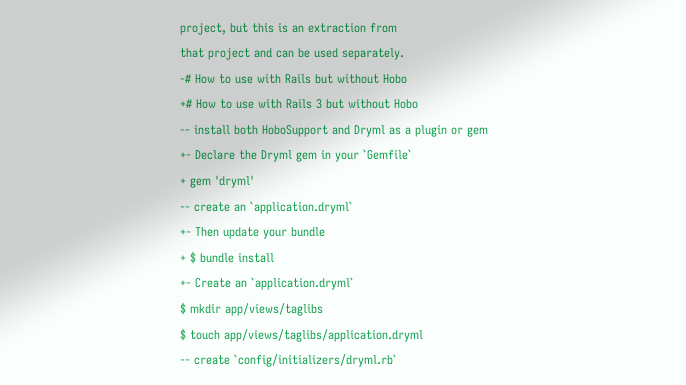project, but this is an extraction from
that project and can be used separately.
-# How to use with Rails but without Hobo
+# How to use with Rails 3 but without Hobo
-- install both HoboSupport and Dryml as a plugin or gem
+- Declare the Dryml gem in your `Gemfile`
+ gem 'dryml'
-- create an `application.dryml`
+- Then update your bundle
+ $ bundle install
+- Create an `application.dryml`
$ mkdir app/views/taglibs
$ touch app/views/taglibs/application.dryml
-- create `config/initializers/dryml.rb`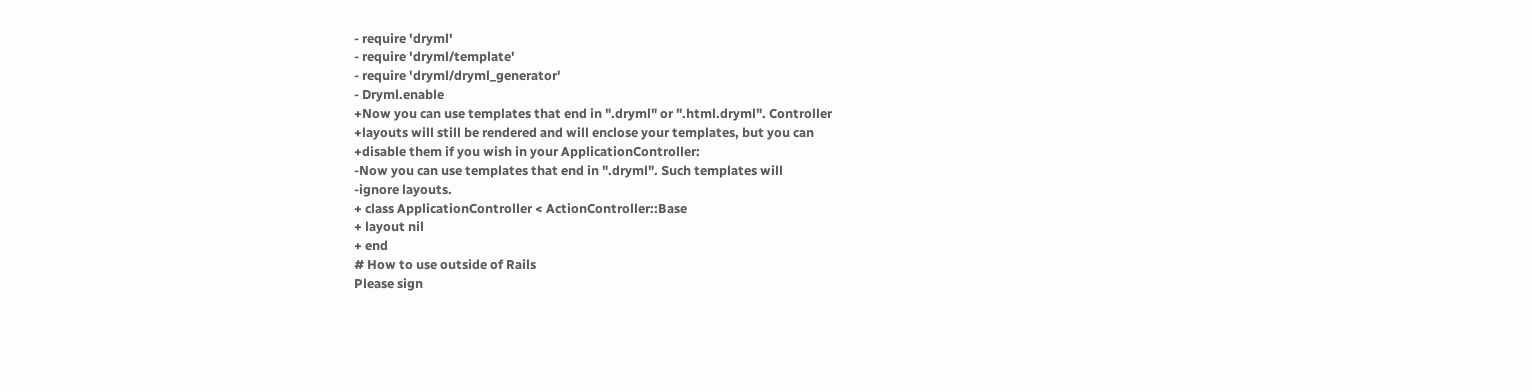- require 'dryml'
- require 'dryml/template'
- require 'dryml/dryml_generator'
- Dryml.enable
+Now you can use templates that end in ".dryml" or ".html.dryml". Controller
+layouts will still be rendered and will enclose your templates, but you can
+disable them if you wish in your ApplicationController:
-Now you can use templates that end in ".dryml". Such templates will
-ignore layouts.
+ class ApplicationController < ActionController::Base
+ layout nil
+ end
# How to use outside of Rails
Please sign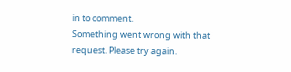in to comment.
Something went wrong with that request. Please try again.